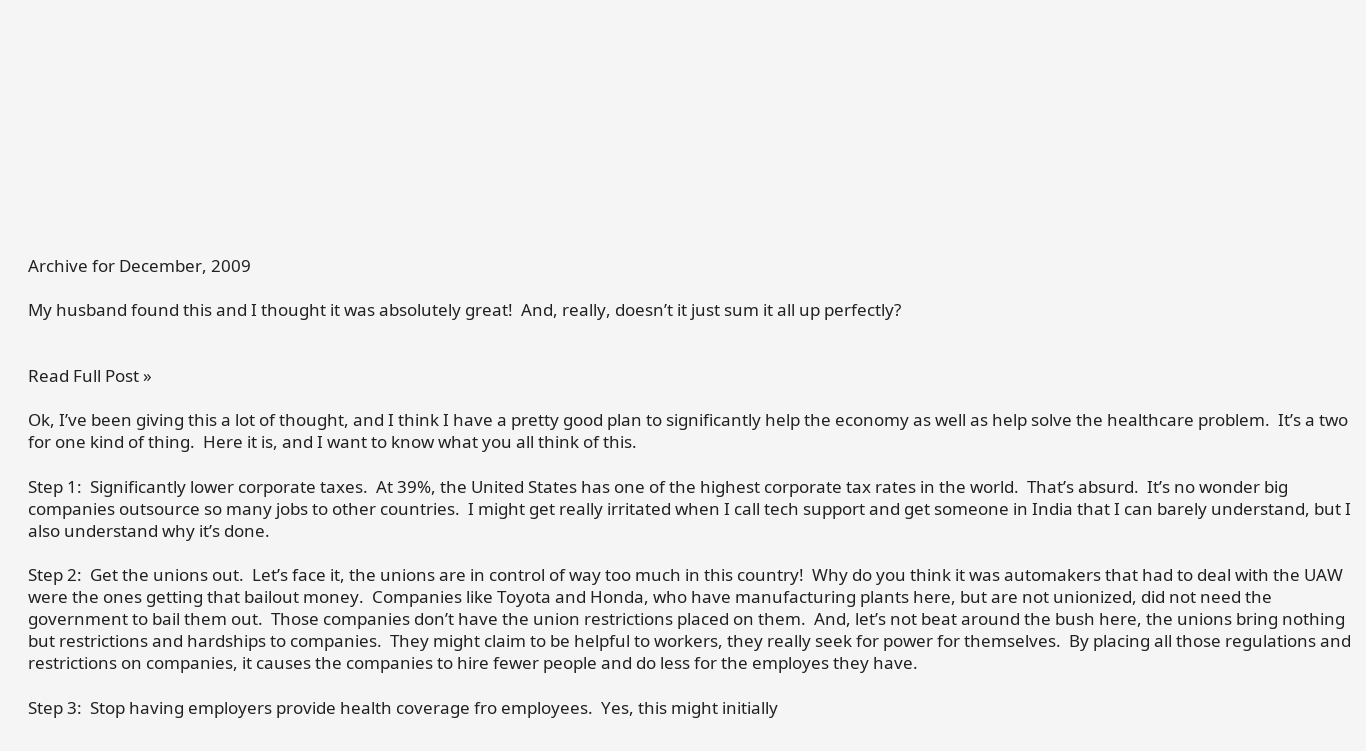Archive for December, 2009

My husband found this and I thought it was absolutely great!  And, really, doesn’t it just sum it all up perfectly?


Read Full Post »

Ok, I’ve been giving this a lot of thought, and I think I have a pretty good plan to significantly help the economy as well as help solve the healthcare problem.  It’s a two for one kind of thing.  Here it is, and I want to know what you all think of this.

Step 1:  Significantly lower corporate taxes.  At 39%, the United States has one of the highest corporate tax rates in the world.  That’s absurd.  It’s no wonder big companies outsource so many jobs to other countries.  I might get really irritated when I call tech support and get someone in India that I can barely understand, but I also understand why it’s done.

Step 2:  Get the unions out.  Let’s face it, the unions are in control of way too much in this country!  Why do you think it was automakers that had to deal with the UAW were the ones getting that bailout money.  Companies like Toyota and Honda, who have manufacturing plants here, but are not unionized, did not need the government to bail them out.  Those companies don’t have the union restrictions placed on them.  And, let’s not beat around the bush here, the unions bring nothing but restrictions and hardships to companies.  They might claim to be helpful to workers, they really seek for power for themselves.  By placing all those regulations and restrictions on companies, it causes the companies to hire fewer people and do less for the employes they have.

Step 3:  Stop having employers provide health coverage fro employees.  Yes, this might initially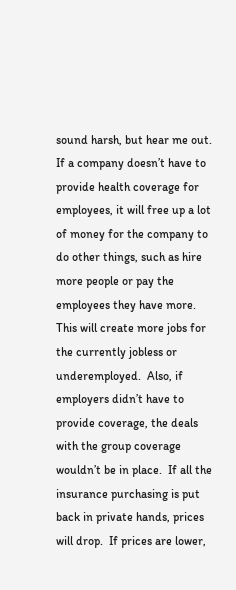sound harsh, but hear me out.  If a company doesn’t have to provide health coverage for employees, it will free up a lot of money for the company to do other things, such as hire more people or pay the employees they have more.  This will create more jobs for the currently jobless or underemployed.  Also, if employers didn’t have to provide coverage, the deals with the group coverage wouldn’t be in place.  If all the insurance purchasing is put back in private hands, prices will drop.  If prices are lower,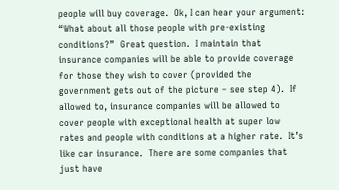people will buy coverage.  Ok, I can hear your argument:  “What about all those people with pre-existing conditions?”  Great question.  I maintain that insurance companies will be able to provide coverage for those they wish to cover (provided the government gets out of the picture – see step 4).  If allowed to, insurance companies will be allowed to cover people with exceptional health at super low rates and people with conditions at a higher rate.  It’s like car insurance.  There are some companies that just have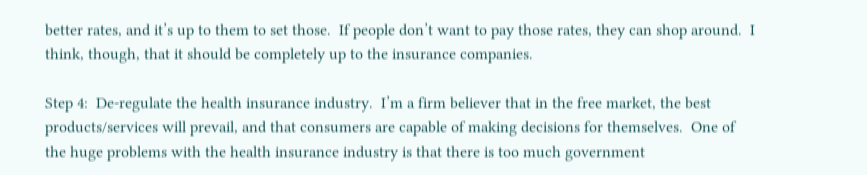better rates, and it’s up to them to set those.  If people don’t want to pay those rates, they can shop around.  I think, though, that it should be completely up to the insurance companies.

Step 4:  De-regulate the health insurance industry.  I’m a firm believer that in the free market, the best products/services will prevail, and that consumers are capable of making decisions for themselves.  One of the huge problems with the health insurance industry is that there is too much government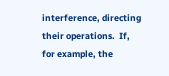interference, directing their operations.  If, for example, the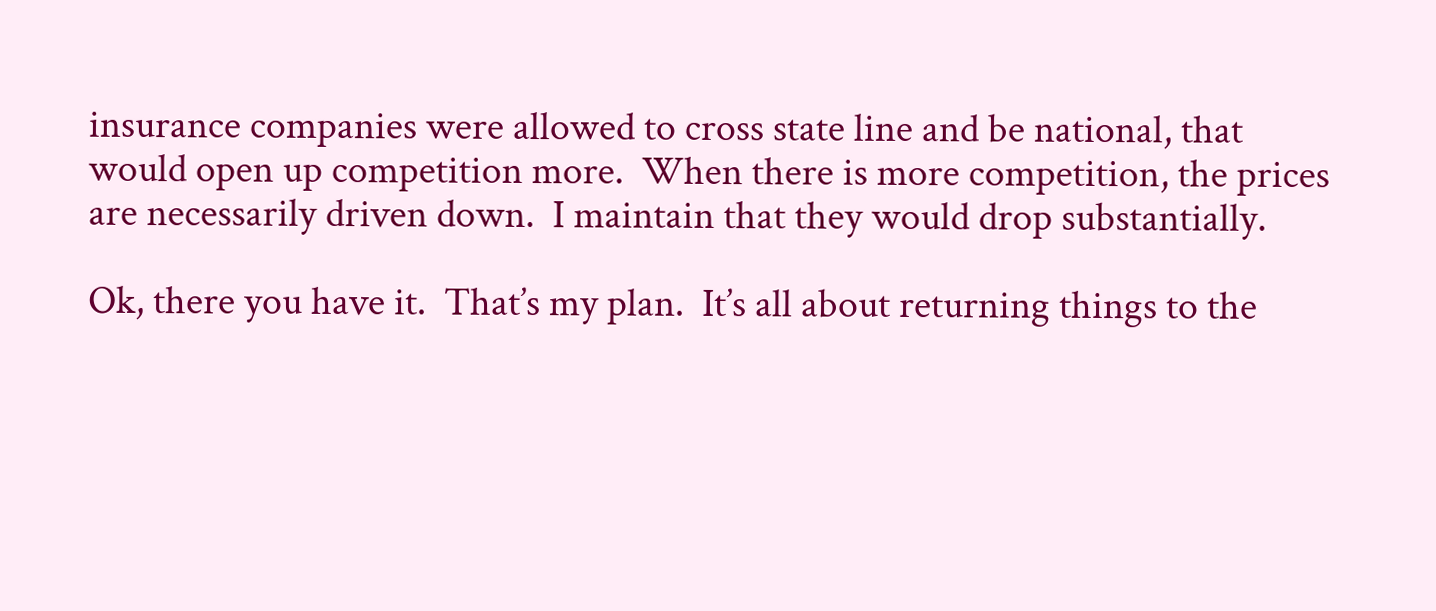insurance companies were allowed to cross state line and be national, that would open up competition more.  When there is more competition, the prices are necessarily driven down.  I maintain that they would drop substantially.

Ok, there you have it.  That’s my plan.  It’s all about returning things to the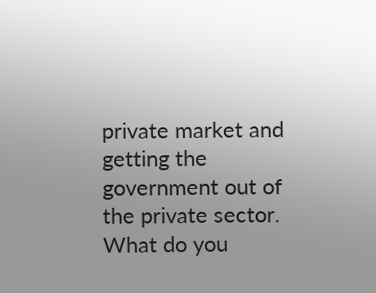private market and getting the government out of the private sector.  What do you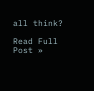all think?

Read Full Post »